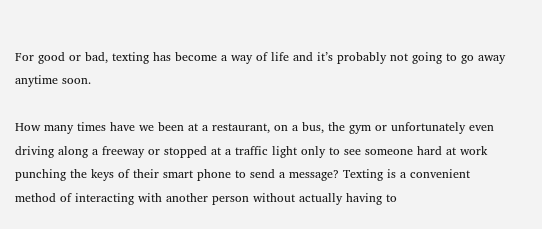For good or bad, texting has become a way of life and it’s probably not going to go away anytime soon.

How many times have we been at a restaurant, on a bus, the gym or unfortunately even driving along a freeway or stopped at a traffic light only to see someone hard at work punching the keys of their smart phone to send a message? Texting is a convenient method of interacting with another person without actually having to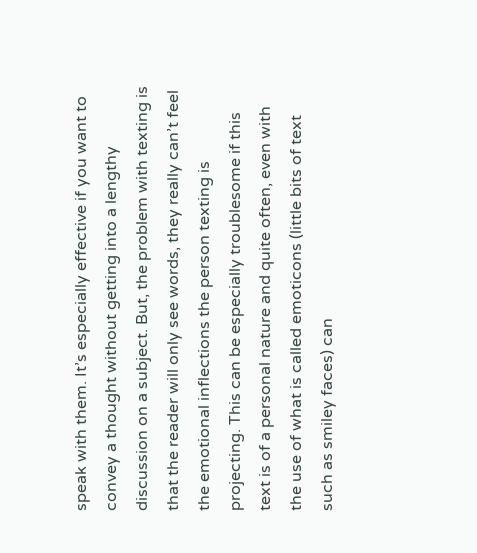speak with them. It’s especially effective if you want to convey a thought without getting into a lengthy discussion on a subject. But, the problem with texting is that the reader will only see words, they really can’t feel the emotional inflections the person texting is projecting. This can be especially troublesome if this text is of a personal nature and quite often, even with the use of what is called emoticons (little bits of text such as smiley faces) can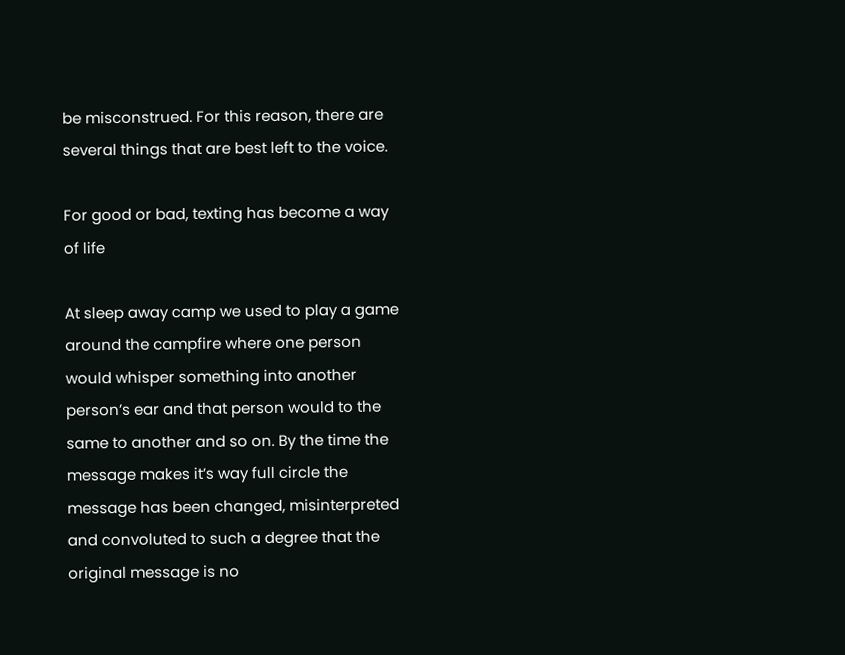be misconstrued. For this reason, there are several things that are best left to the voice.

For good or bad, texting has become a way of life

At sleep away camp we used to play a game around the campfire where one person would whisper something into another person’s ear and that person would to the same to another and so on. By the time the message makes it’s way full circle the message has been changed, misinterpreted and convoluted to such a degree that the original message is no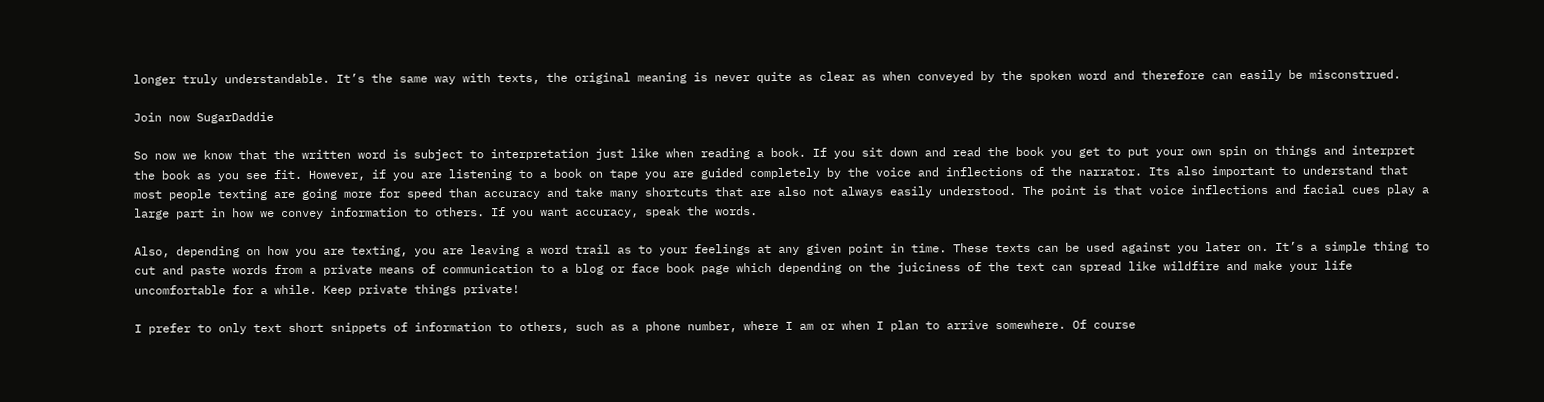longer truly understandable. It’s the same way with texts, the original meaning is never quite as clear as when conveyed by the spoken word and therefore can easily be misconstrued.

Join now SugarDaddie

So now we know that the written word is subject to interpretation just like when reading a book. If you sit down and read the book you get to put your own spin on things and interpret the book as you see fit. However, if you are listening to a book on tape you are guided completely by the voice and inflections of the narrator. Its also important to understand that most people texting are going more for speed than accuracy and take many shortcuts that are also not always easily understood. The point is that voice inflections and facial cues play a large part in how we convey information to others. If you want accuracy, speak the words.

Also, depending on how you are texting, you are leaving a word trail as to your feelings at any given point in time. These texts can be used against you later on. It’s a simple thing to cut and paste words from a private means of communication to a blog or face book page which depending on the juiciness of the text can spread like wildfire and make your life uncomfortable for a while. Keep private things private!

I prefer to only text short snippets of information to others, such as a phone number, where I am or when I plan to arrive somewhere. Of course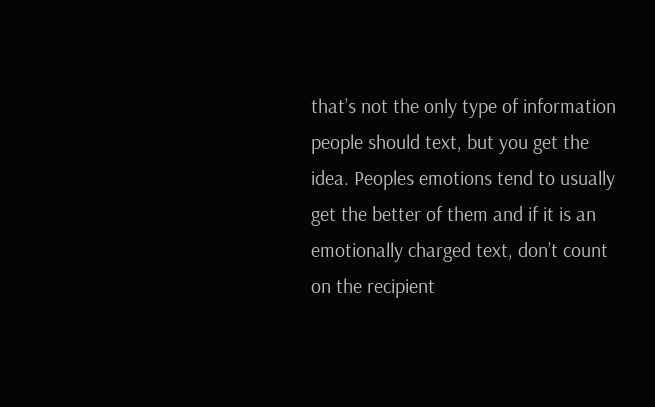that’s not the only type of information people should text, but you get the idea. Peoples emotions tend to usually get the better of them and if it is an emotionally charged text, don’t count on the recipient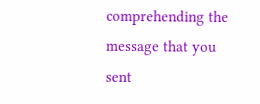comprehending the message that you sent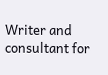Writer and consultant for